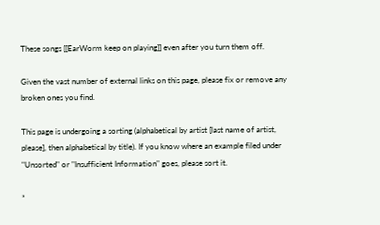These songs [[EarWorm keep on playing]] even after you turn them off.

Given the vast number of external links on this page, please fix or remove any broken ones you find.

This page is undergoing a sorting (alphabetical by artist [last name of artist, please], then alphabetical by title). If you know where an example filed under "Unsorted" or "Insufficient Information" goes, please sort it.

*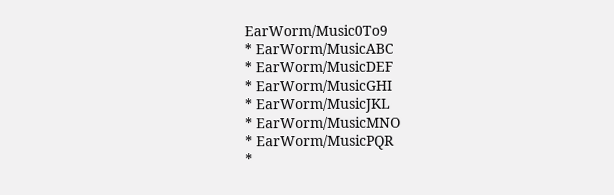EarWorm/Music0To9
* EarWorm/MusicABC
* EarWorm/MusicDEF
* EarWorm/MusicGHI
* EarWorm/MusicJKL
* EarWorm/MusicMNO
* EarWorm/MusicPQR
*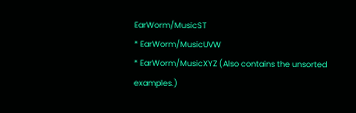EarWorm/MusicST
* EarWorm/MusicUVW
* EarWorm/MusicXYZ (Also contains the unsorted examples.)